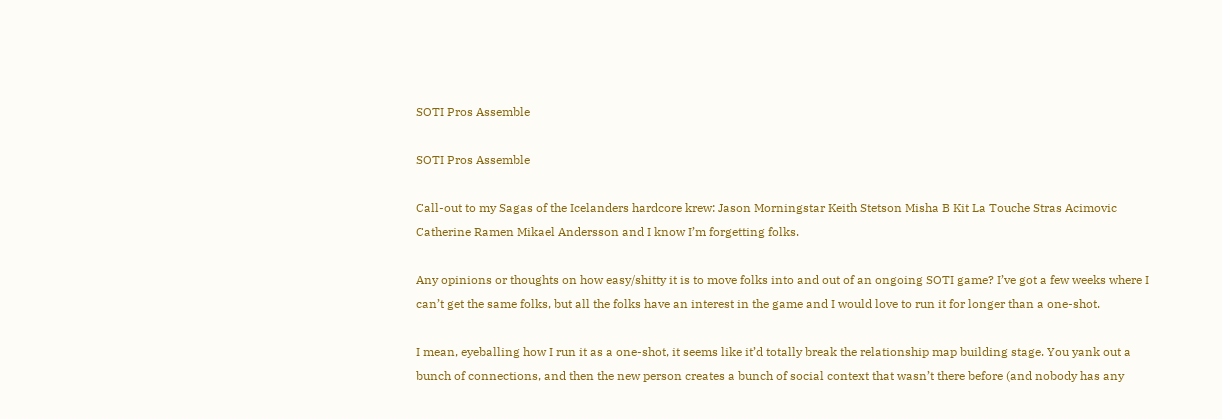SOTI Pros Assemble

SOTI Pros Assemble

Call-out to my Sagas of the Icelanders hardcore krew: Jason Morningstar Keith Stetson Misha B Kit La Touche Stras Acimovic Catherine Ramen Mikael Andersson and I know I’m forgetting folks.

Any opinions or thoughts on how easy/shitty it is to move folks into and out of an ongoing SOTI game? I’ve got a few weeks where I can’t get the same folks, but all the folks have an interest in the game and I would love to run it for longer than a one-shot.

I mean, eyeballing how I run it as a one-shot, it seems like it’d totally break the relationship map building stage. You yank out a bunch of connections, and then the new person creates a bunch of social context that wasn’t there before (and nobody has any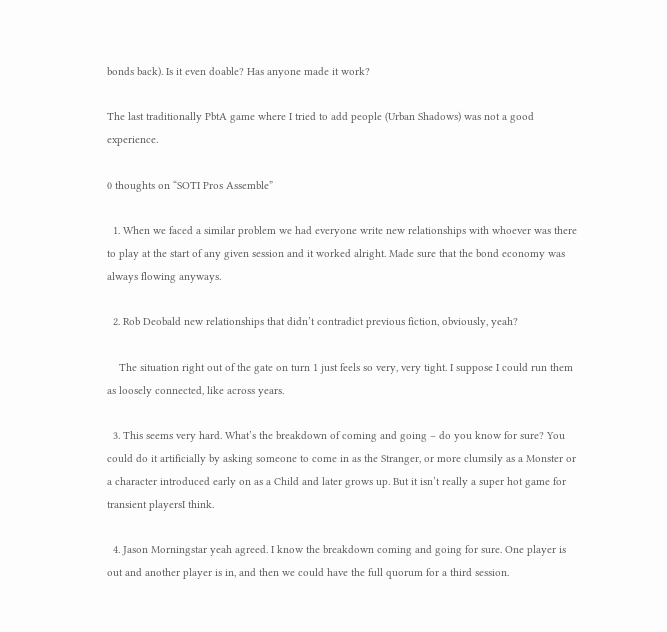bonds back). Is it even doable? Has anyone made it work?

The last traditionally PbtA game where I tried to add people (Urban Shadows) was not a good experience.

0 thoughts on “SOTI Pros Assemble”

  1. When we faced a similar problem we had everyone write new relationships with whoever was there to play at the start of any given session and it worked alright. Made sure that the bond economy was always flowing anyways.

  2. Rob Deobald new relationships that didn’t contradict previous fiction, obviously, yeah?

    The situation right out of the gate on turn 1 just feels so very, very tight. I suppose I could run them as loosely connected, like across years.

  3. This seems very hard. What’s the breakdown of coming and going – do you know for sure? You could do it artificially by asking someone to come in as the Stranger, or more clumsily as a Monster or a character introduced early on as a Child and later grows up. But it isn’t really a super hot game for transient playersI think.

  4. Jason Morningstar yeah agreed. I know the breakdown coming and going for sure. One player is out and another player is in, and then we could have the full quorum for a third session.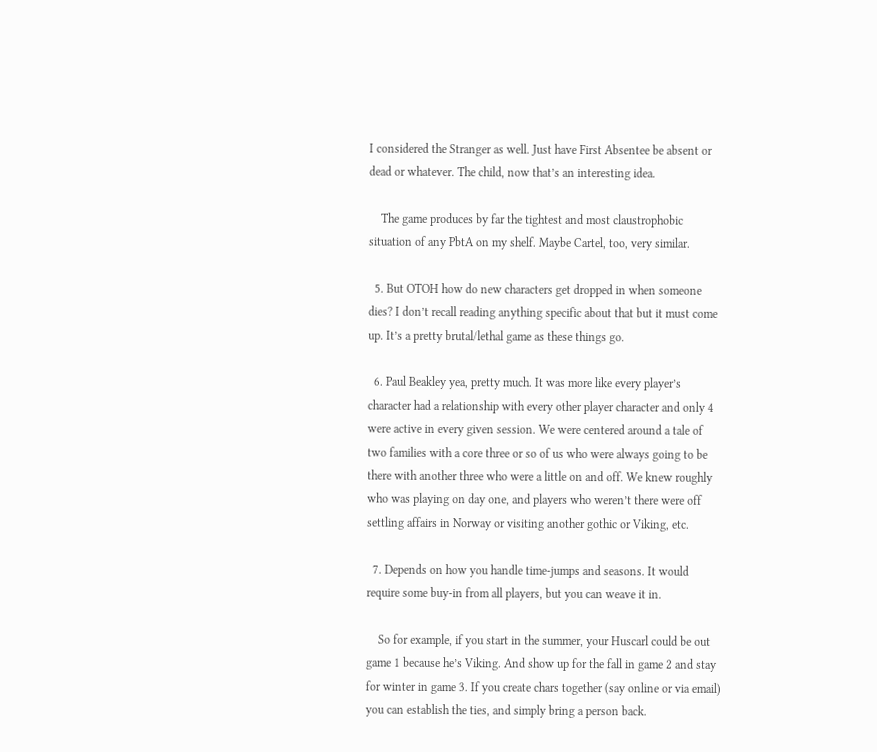I considered the Stranger as well. Just have First Absentee be absent or dead or whatever. The child, now that’s an interesting idea.

    The game produces by far the tightest and most claustrophobic situation of any PbtA on my shelf. Maybe Cartel, too, very similar.

  5. But OTOH how do new characters get dropped in when someone dies? I don’t recall reading anything specific about that but it must come up. It’s a pretty brutal/lethal game as these things go.

  6. Paul Beakley yea, pretty much. It was more like every player’s character had a relationship with every other player character and only 4 were active in every given session. We were centered around a tale of two families with a core three or so of us who were always going to be there with another three who were a little on and off. We knew roughly who was playing on day one, and players who weren’t there were off settling affairs in Norway or visiting another gothic or Viking, etc.

  7. Depends on how you handle time-jumps and seasons. It would require some buy-in from all players, but you can weave it in.

    So for example, if you start in the summer, your Huscarl could be out game 1 because he’s Viking. And show up for the fall in game 2 and stay for winter in game 3. If you create chars together (say online or via email) you can establish the ties, and simply bring a person back.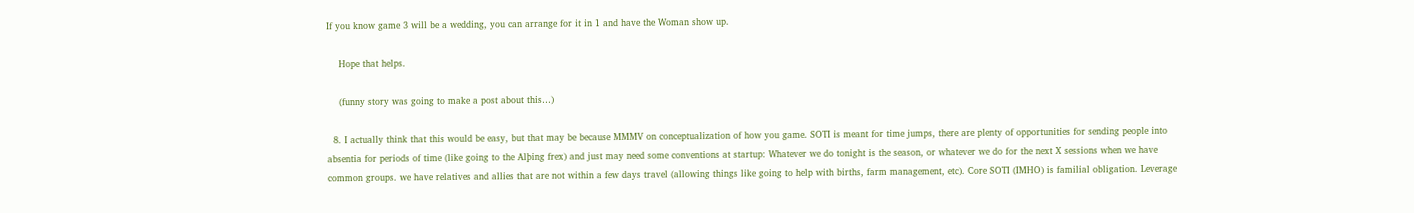If you know game 3 will be a wedding, you can arrange for it in 1 and have the Woman show up.

    Hope that helps.

    (funny story was going to make a post about this…)

  8. I actually think that this would be easy, but that may be because MMMV on conceptualization of how you game. SOTI is meant for time jumps, there are plenty of opportunities for sending people into absentia for periods of time (like going to the Alþing frex) and just may need some conventions at startup: Whatever we do tonight is the season, or whatever we do for the next X sessions when we have common groups. we have relatives and allies that are not within a few days travel (allowing things like going to help with births, farm management, etc). Core SOTI (IMHO) is familial obligation. Leverage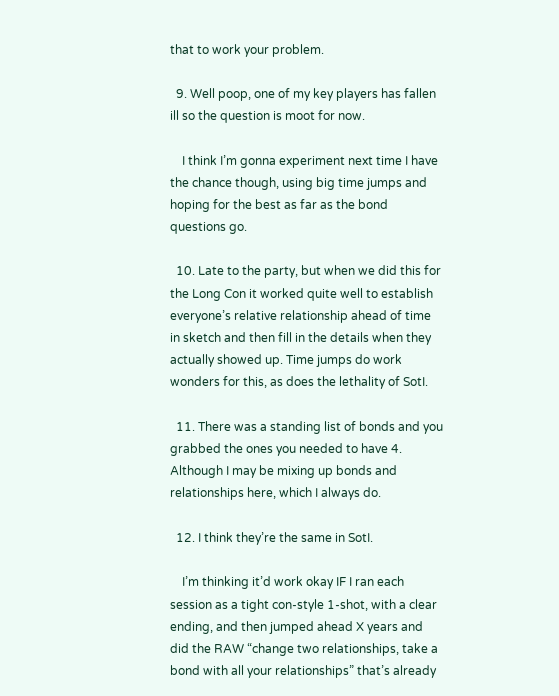that to work your problem.

  9. Well poop, one of my key players has fallen ill so the question is moot for now.

    I think I’m gonna experiment next time I have the chance though, using big time jumps and hoping for the best as far as the bond questions go.

  10. Late to the party, but when we did this for the Long Con it worked quite well to establish everyone’s relative relationship ahead of time in sketch and then fill in the details when they actually showed up. Time jumps do work wonders for this, as does the lethality of SotI.

  11. There was a standing list of bonds and you grabbed the ones you needed to have 4. Although I may be mixing up bonds and relationships here, which I always do.

  12. I think they’re the same in SotI.

    I’m thinking it’d work okay IF I ran each session as a tight con-style 1-shot, with a clear ending, and then jumped ahead X years and did the RAW “change two relationships, take a bond with all your relationships” that’s already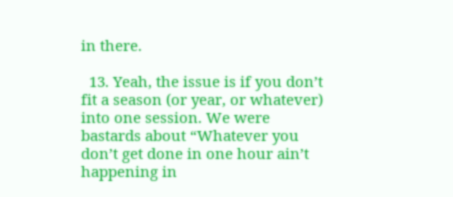in there.

  13. Yeah, the issue is if you don’t fit a season (or year, or whatever) into one session. We were bastards about “Whatever you don’t get done in one hour ain’t happening in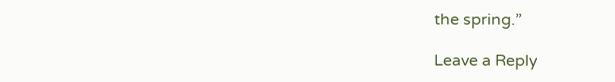the spring.”

Leave a Reply